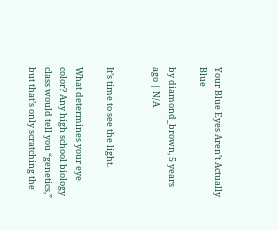Your Blue Eyes Aren’t Actually Blue

by diamond_brown, 5 years ago | N/A


It’s time to see the light.

What determines your eye color? Any high school biology class would tell you “genetics,” but that’s only scratching the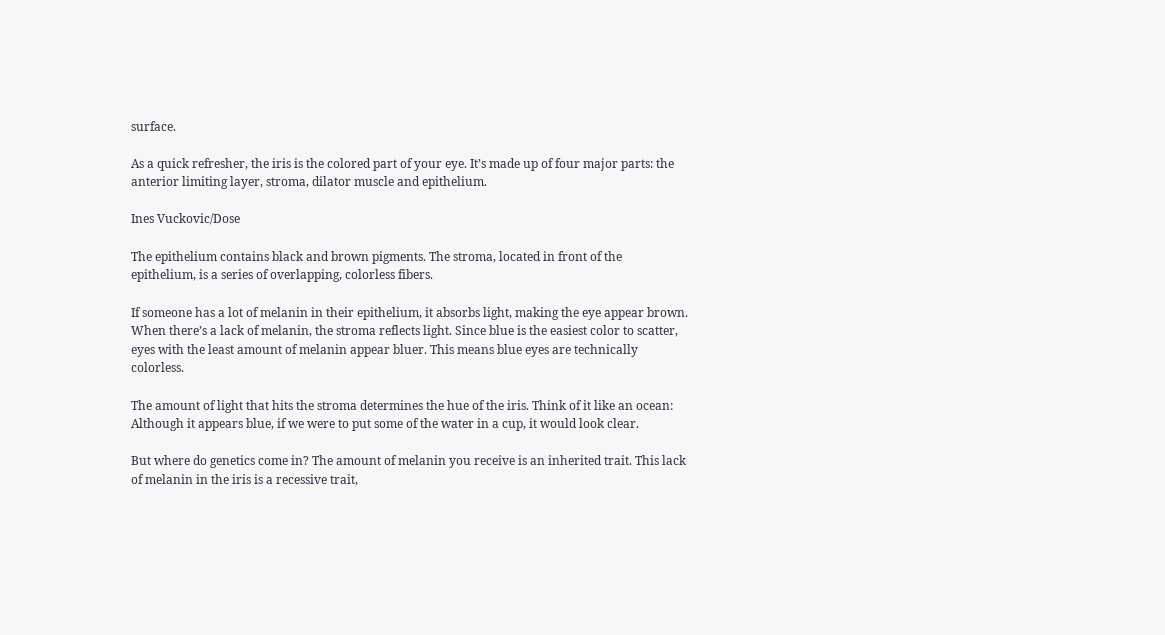surface.

As a quick refresher, the iris is the colored part of your eye. It’s made up of four major parts: the anterior limiting layer, stroma, dilator muscle and epithelium.

Ines Vuckovic/Dose

The epithelium contains black and brown pigments. The stroma, located in front of the epithelium, is a series of overlapping, colorless fibers.

If someone has a lot of melanin in their epithelium, it absorbs light, making the eye appear brown. When there’s a lack of melanin, the stroma reflects light. Since blue is the easiest color to scatter, eyes with the least amount of melanin appear bluer. This means blue eyes are technically colorless.

The amount of light that hits the stroma determines the hue of the iris. Think of it like an ocean: Although it appears blue, if we were to put some of the water in a cup, it would look clear.

But where do genetics come in? The amount of melanin you receive is an inherited trait. This lack of melanin in the iris is a recessive trait,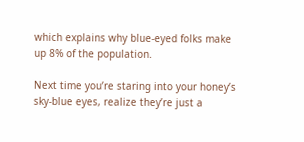which explains why blue-eyed folks make up 8% of the population.

Next time you’re staring into your honey’s sky-blue eyes, realize they’re just a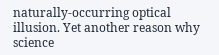naturally-occurring optical illusion. Yet another reason why science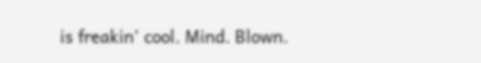is freakin’ cool. Mind. Blown.